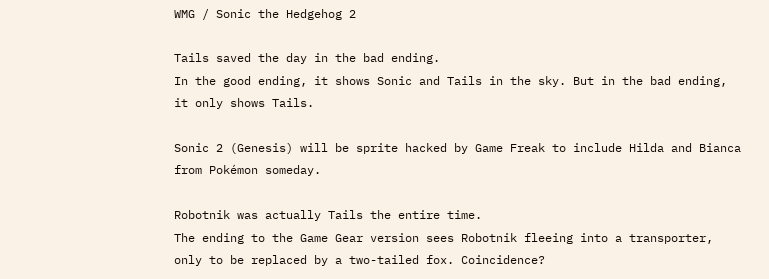WMG / Sonic the Hedgehog 2

Tails saved the day in the bad ending.
In the good ending, it shows Sonic and Tails in the sky. But in the bad ending, it only shows Tails.

Sonic 2 (Genesis) will be sprite hacked by Game Freak to include Hilda and Bianca from Pokémon someday.

Robotnik was actually Tails the entire time.
The ending to the Game Gear version sees Robotnik fleeing into a transporter, only to be replaced by a two-tailed fox. Coincidence?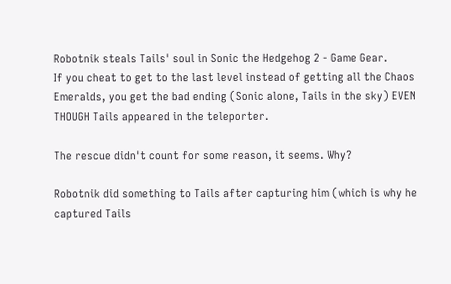Robotnik steals Tails' soul in Sonic the Hedgehog 2 - Game Gear.
If you cheat to get to the last level instead of getting all the Chaos Emeralds, you get the bad ending (Sonic alone, Tails in the sky) EVEN THOUGH Tails appeared in the teleporter.

The rescue didn't count for some reason, it seems. Why?

Robotnik did something to Tails after capturing him (which is why he captured Tails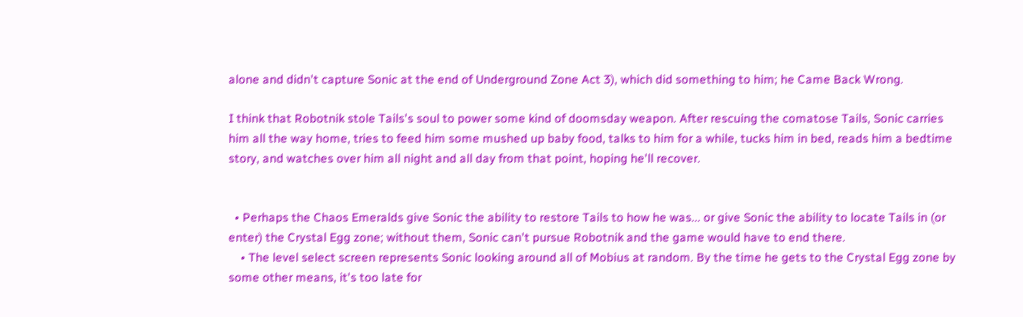alone and didn't capture Sonic at the end of Underground Zone Act 3), which did something to him; he Came Back Wrong.

I think that Robotnik stole Tails's soul to power some kind of doomsday weapon. After rescuing the comatose Tails, Sonic carries him all the way home, tries to feed him some mushed up baby food, talks to him for a while, tucks him in bed, reads him a bedtime story, and watches over him all night and all day from that point, hoping he'll recover.


  • Perhaps the Chaos Emeralds give Sonic the ability to restore Tails to how he was... or give Sonic the ability to locate Tails in (or enter) the Crystal Egg zone; without them, Sonic can't pursue Robotnik and the game would have to end there.
    • The level select screen represents Sonic looking around all of Mobius at random. By the time he gets to the Crystal Egg zone by some other means, it's too late for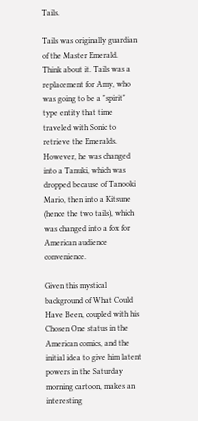Tails.

Tails was originally guardian of the Master Emerald.
Think about it. Tails was a replacement for Amy, who was going to be a "spirit" type entity that time traveled with Sonic to retrieve the Emeralds. However, he was changed into a Tanuki, which was dropped because of Tanooki Mario, then into a Kitsune (hence the two tails), which was changed into a fox for American audience convenience.

Given this mystical background of What Could Have Been, coupled with his Chosen One status in the American comics, and the initial idea to give him latent powers in the Saturday morning cartoon, makes an interesting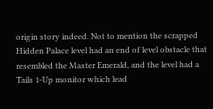origin story indeed. Not to mention the scrapped Hidden Palace level had an end of level obstacle that resembled the Master Emerald, and the level had a Tails 1-Up monitor which lead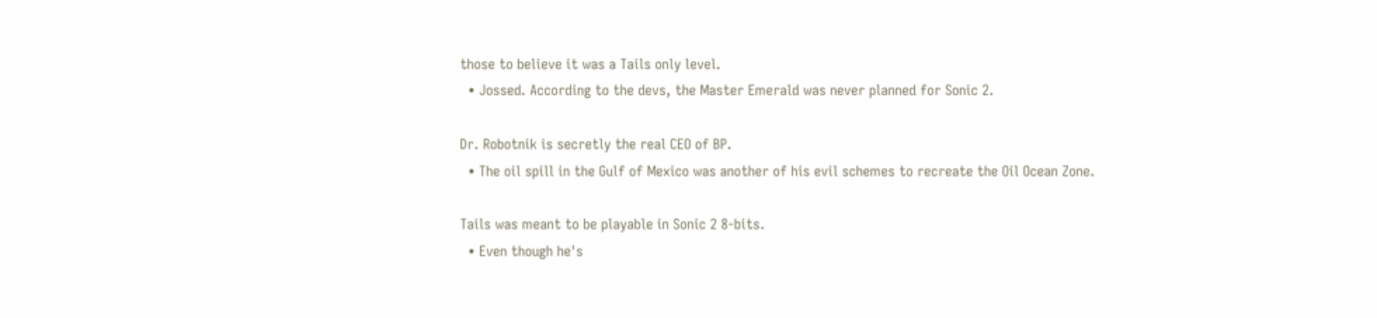those to believe it was a Tails only level.
  • Jossed. According to the devs, the Master Emerald was never planned for Sonic 2.

Dr. Robotnik is secretly the real CEO of BP.
  • The oil spill in the Gulf of Mexico was another of his evil schemes to recreate the Oil Ocean Zone.

Tails was meant to be playable in Sonic 2 8-bits.
  • Even though he's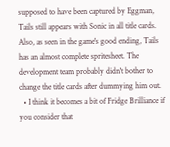supposed to have been captured by Eggman, Tails still appears with Sonic in all title cards. Also, as seen in the game's good ending, Tails has an almost complete spritesheet. The development team probably didn't bother to change the title cards after dummying him out.
  • I think it becomes a bit of Fridge Brilliance if you consider that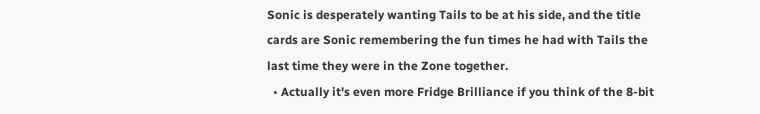Sonic is desperately wanting Tails to be at his side, and the title cards are Sonic remembering the fun times he had with Tails the last time they were in the Zone together.
  • Actually it's even more Fridge Brilliance if you think of the 8-bit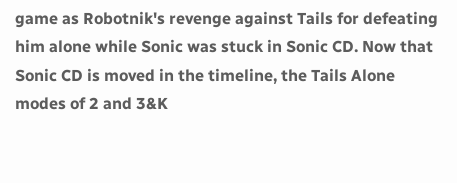game as Robotnik's revenge against Tails for defeating him alone while Sonic was stuck in Sonic CD. Now that Sonic CD is moved in the timeline, the Tails Alone modes of 2 and 3&K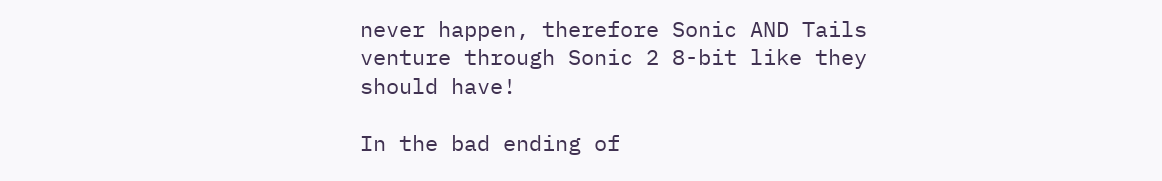never happen, therefore Sonic AND Tails venture through Sonic 2 8-bit like they should have!

In the bad ending of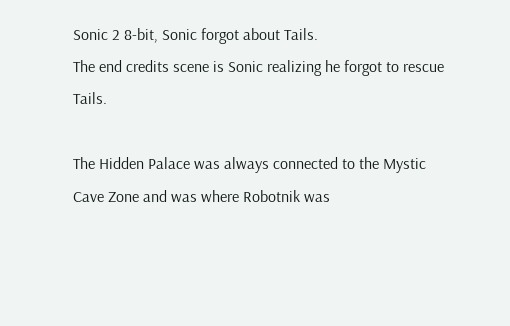Sonic 2 8-bit, Sonic forgot about Tails.
The end credits scene is Sonic realizing he forgot to rescue Tails.

The Hidden Palace was always connected to the Mystic Cave Zone and was where Robotnik was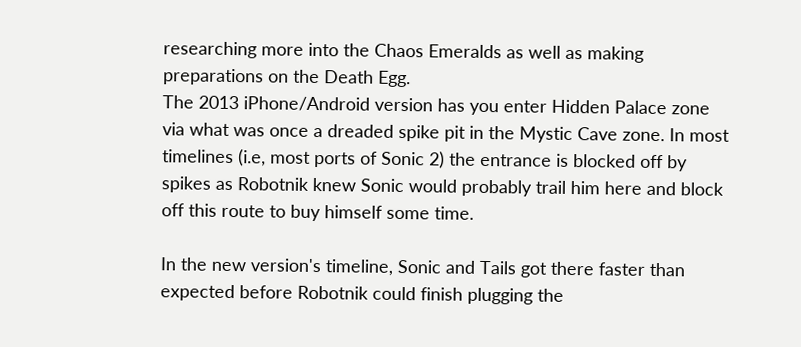researching more into the Chaos Emeralds as well as making preparations on the Death Egg.
The 2013 iPhone/Android version has you enter Hidden Palace zone via what was once a dreaded spike pit in the Mystic Cave zone. In most timelines (i.e, most ports of Sonic 2) the entrance is blocked off by spikes as Robotnik knew Sonic would probably trail him here and block off this route to buy himself some time.

In the new version's timeline, Sonic and Tails got there faster than expected before Robotnik could finish plugging the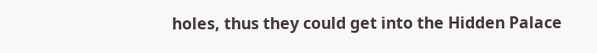holes, thus they could get into the Hidden Palace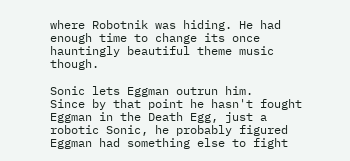where Robotnik was hiding. He had enough time to change its once hauntingly beautiful theme music though.

Sonic lets Eggman outrun him.
Since by that point he hasn't fought Eggman in the Death Egg, just a robotic Sonic, he probably figured Eggman had something else to fight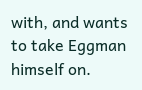with, and wants to take Eggman himself on.